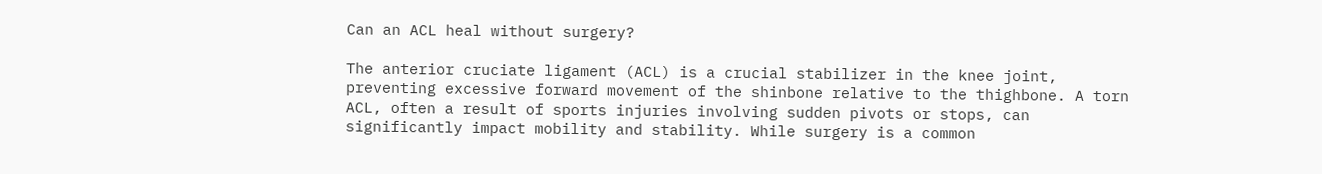Can an ACL heal without surgery?

The anterior cruciate ligament (ACL) is a crucial stabilizer in the knee joint, preventing excessive forward movement of the shinbone relative to the thighbone. A torn ACL, often a result of sports injuries involving sudden pivots or stops, can significantly impact mobility and stability. While surgery is a common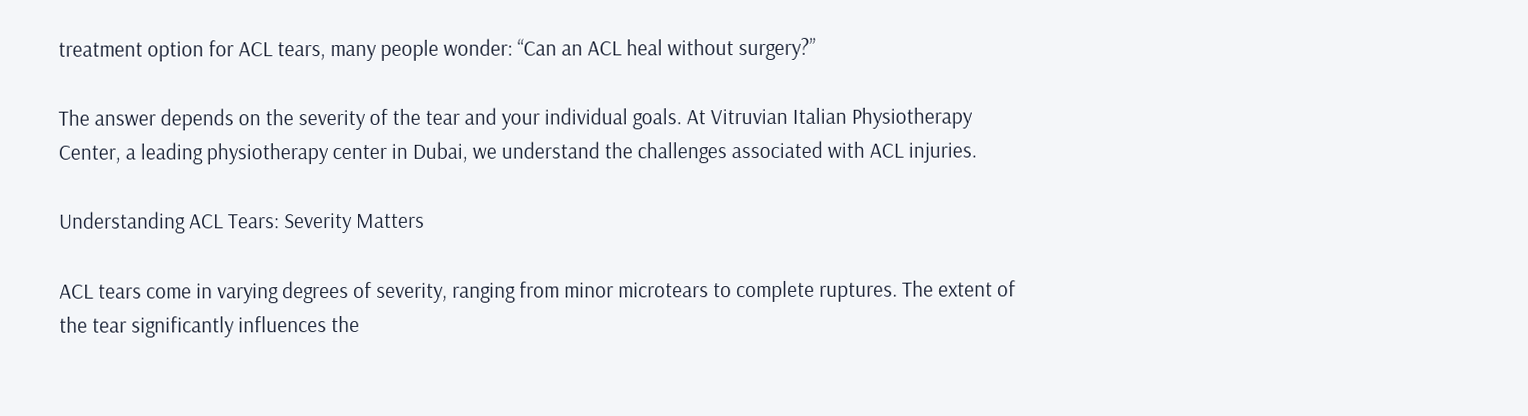treatment option for ACL tears, many people wonder: “Can an ACL heal without surgery?”

The answer depends on the severity of the tear and your individual goals. At Vitruvian Italian Physiotherapy Center, a leading physiotherapy center in Dubai, we understand the challenges associated with ACL injuries.

Understanding ACL Tears: Severity Matters

ACL tears come in varying degrees of severity, ranging from minor microtears to complete ruptures. The extent of the tear significantly influences the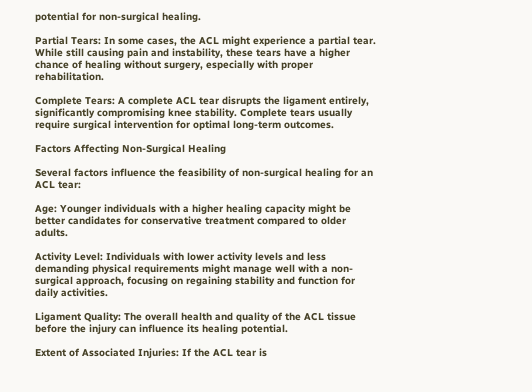potential for non-surgical healing.

Partial Tears: In some cases, the ACL might experience a partial tear. While still causing pain and instability, these tears have a higher chance of healing without surgery, especially with proper rehabilitation.

Complete Tears: A complete ACL tear disrupts the ligament entirely, significantly compromising knee stability. Complete tears usually require surgical intervention for optimal long-term outcomes.

Factors Affecting Non-Surgical Healing

Several factors influence the feasibility of non-surgical healing for an ACL tear:

Age: Younger individuals with a higher healing capacity might be better candidates for conservative treatment compared to older adults.

Activity Level: Individuals with lower activity levels and less demanding physical requirements might manage well with a non-surgical approach, focusing on regaining stability and function for daily activities.

Ligament Quality: The overall health and quality of the ACL tissue before the injury can influence its healing potential.

Extent of Associated Injuries: If the ACL tear is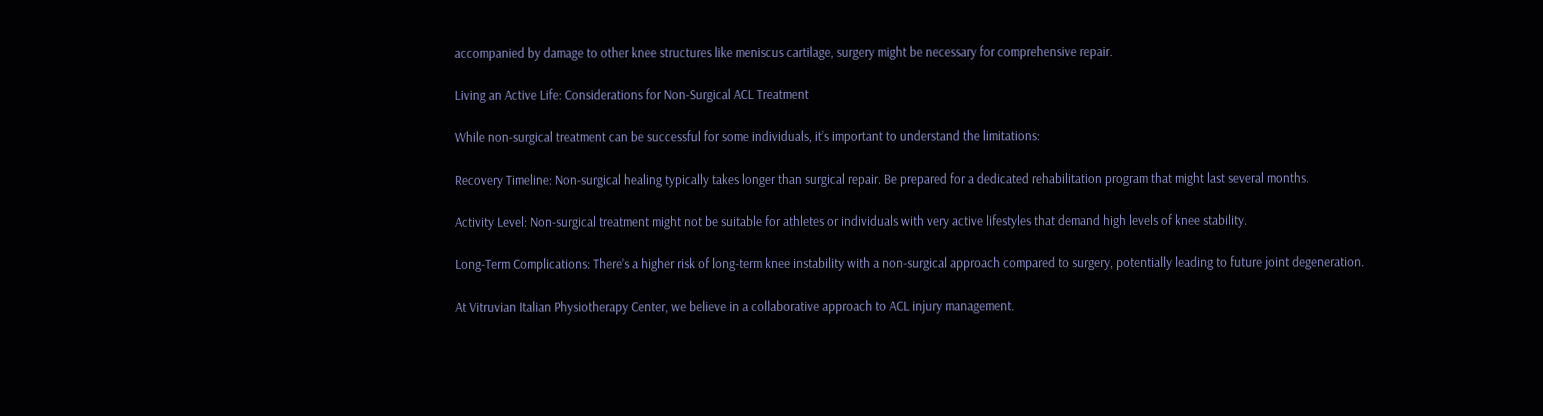accompanied by damage to other knee structures like meniscus cartilage, surgery might be necessary for comprehensive repair.

Living an Active Life: Considerations for Non-Surgical ACL Treatment

While non-surgical treatment can be successful for some individuals, it’s important to understand the limitations:

Recovery Timeline: Non-surgical healing typically takes longer than surgical repair. Be prepared for a dedicated rehabilitation program that might last several months.

Activity Level: Non-surgical treatment might not be suitable for athletes or individuals with very active lifestyles that demand high levels of knee stability.

Long-Term Complications: There’s a higher risk of long-term knee instability with a non-surgical approach compared to surgery, potentially leading to future joint degeneration.

At Vitruvian Italian Physiotherapy Center, we believe in a collaborative approach to ACL injury management.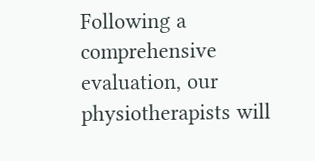Following a comprehensive evaluation, our physiotherapists will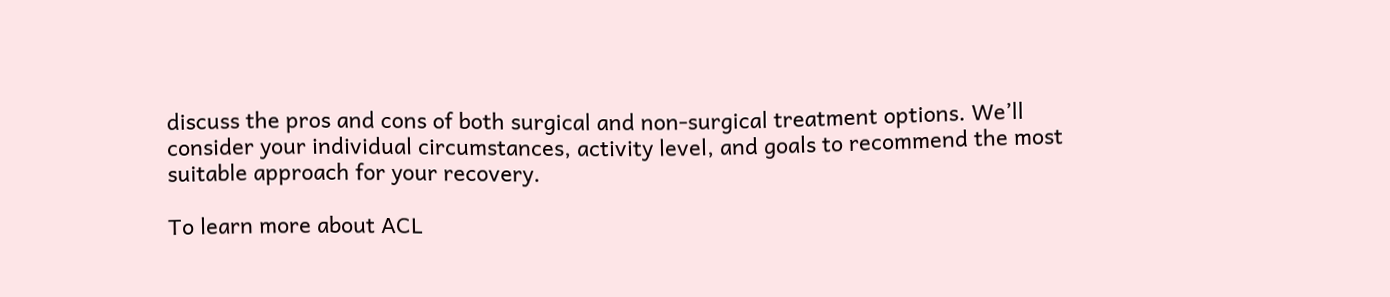discuss the pros and cons of both surgical and non-surgical treatment options. We’ll consider your individual circumstances, activity level, and goals to recommend the most suitable approach for your recovery.

To learn more about ACL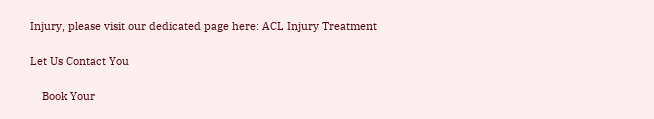Injury, please visit our dedicated page here: ACL Injury Treatment

Let Us Contact You

    Book Your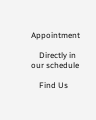Appointment

    Directly in our schedule

    Find Us